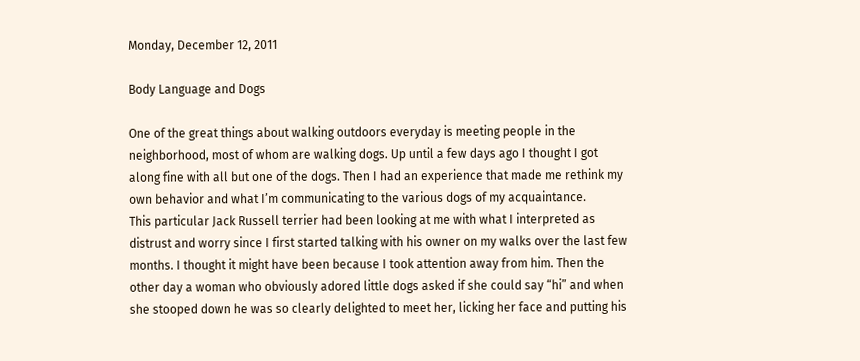Monday, December 12, 2011

Body Language and Dogs

One of the great things about walking outdoors everyday is meeting people in the neighborhood, most of whom are walking dogs. Up until a few days ago I thought I got along fine with all but one of the dogs. Then I had an experience that made me rethink my own behavior and what I’m communicating to the various dogs of my acquaintance.
This particular Jack Russell terrier had been looking at me with what I interpreted as distrust and worry since I first started talking with his owner on my walks over the last few months. I thought it might have been because I took attention away from him. Then the other day a woman who obviously adored little dogs asked if she could say “hi” and when she stooped down he was so clearly delighted to meet her, licking her face and putting his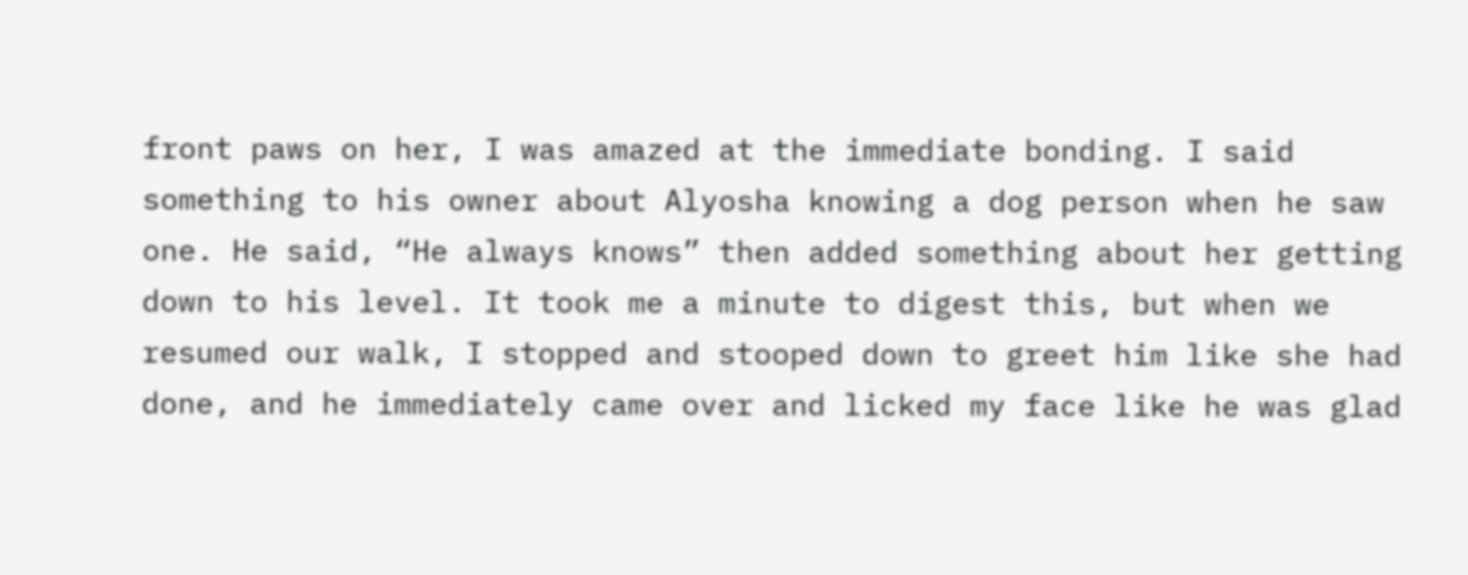front paws on her, I was amazed at the immediate bonding. I said something to his owner about Alyosha knowing a dog person when he saw one. He said, “He always knows” then added something about her getting down to his level. It took me a minute to digest this, but when we resumed our walk, I stopped and stooped down to greet him like she had done, and he immediately came over and licked my face like he was glad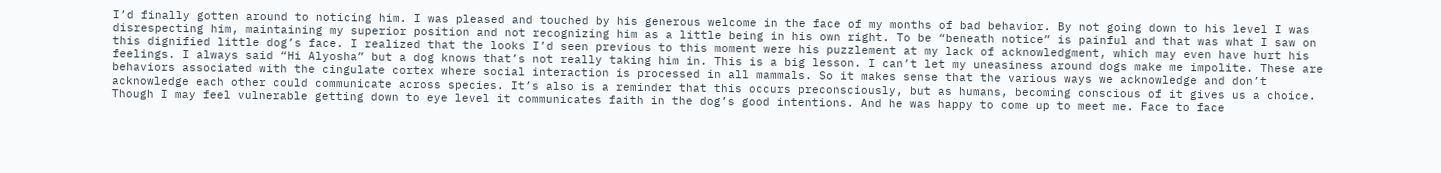I’d finally gotten around to noticing him. I was pleased and touched by his generous welcome in the face of my months of bad behavior. By not going down to his level I was disrespecting him, maintaining my superior position and not recognizing him as a little being in his own right. To be “beneath notice” is painful and that was what I saw on this dignified little dog’s face. I realized that the looks I’d seen previous to this moment were his puzzlement at my lack of acknowledgment, which may even have hurt his feelings. I always said “Hi Alyosha” but a dog knows that’s not really taking him in. This is a big lesson. I can’t let my uneasiness around dogs make me impolite. These are behaviors associated with the cingulate cortex where social interaction is processed in all mammals. So it makes sense that the various ways we acknowledge and don’t acknowledge each other could communicate across species. It’s also is a reminder that this occurs preconsciously, but as humans, becoming conscious of it gives us a choice.
Though I may feel vulnerable getting down to eye level it communicates faith in the dog’s good intentions. And he was happy to come up to meet me. Face to face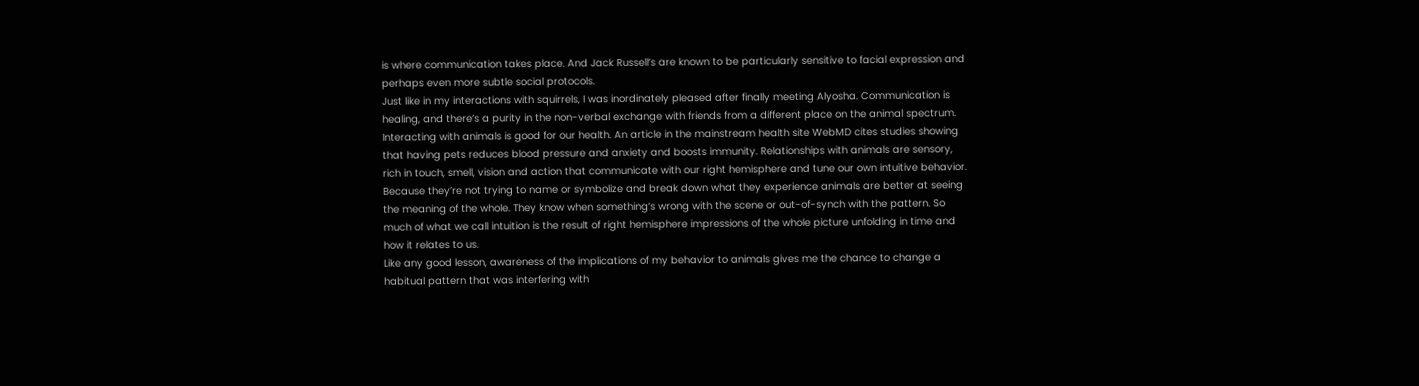is where communication takes place. And Jack Russell’s are known to be particularly sensitive to facial expression and perhaps even more subtle social protocols.
Just like in my interactions with squirrels, I was inordinately pleased after finally meeting Alyosha. Communication is healing, and there’s a purity in the non-verbal exchange with friends from a different place on the animal spectrum. Interacting with animals is good for our health. An article in the mainstream health site WebMD cites studies showing that having pets reduces blood pressure and anxiety and boosts immunity. Relationships with animals are sensory, rich in touch, smell, vision and action that communicate with our right hemisphere and tune our own intuitive behavior. Because they’re not trying to name or symbolize and break down what they experience animals are better at seeing the meaning of the whole. They know when something’s wrong with the scene or out-of-synch with the pattern. So much of what we call intuition is the result of right hemisphere impressions of the whole picture unfolding in time and how it relates to us.
Like any good lesson, awareness of the implications of my behavior to animals gives me the chance to change a habitual pattern that was interfering with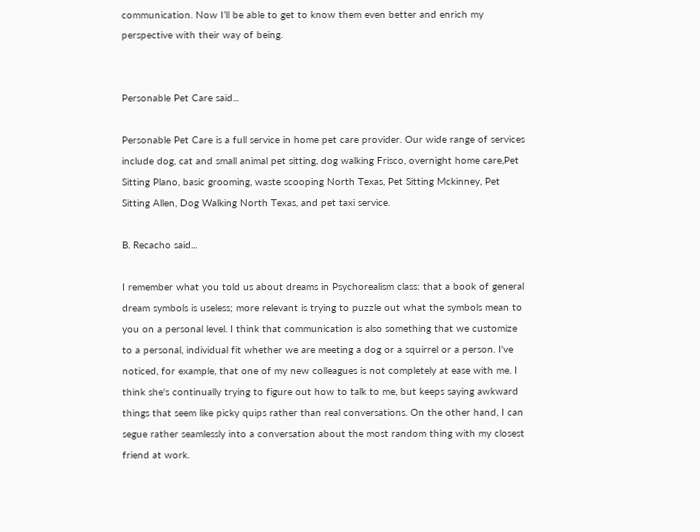communication. Now I’ll be able to get to know them even better and enrich my perspective with their way of being.


Personable Pet Care said...

Personable Pet Care is a full service in home pet care provider. Our wide range of services include dog, cat and small animal pet sitting, dog walking Frisco, overnight home care,Pet Sitting Plano, basic grooming, waste scooping North Texas, Pet Sitting Mckinney, Pet Sitting Allen, Dog Walking North Texas, and pet taxi service.

B. Recacho said...

I remember what you told us about dreams in Psychorealism class: that a book of general dream symbols is useless; more relevant is trying to puzzle out what the symbols mean to you on a personal level. I think that communication is also something that we customize to a personal, individual fit whether we are meeting a dog or a squirrel or a person. I've noticed, for example, that one of my new colleagues is not completely at ease with me. I think she's continually trying to figure out how to talk to me, but keeps saying awkward things that seem like picky quips rather than real conversations. On the other hand, I can segue rather seamlessly into a conversation about the most random thing with my closest friend at work.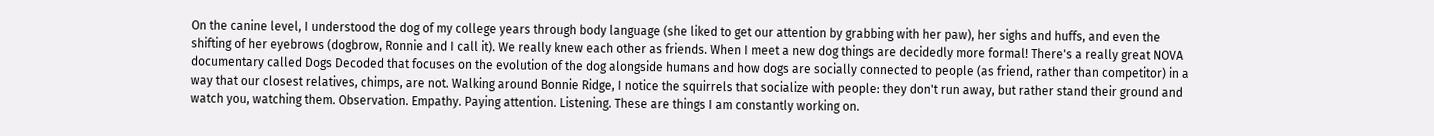On the canine level, I understood the dog of my college years through body language (she liked to get our attention by grabbing with her paw), her sighs and huffs, and even the shifting of her eyebrows (dogbrow, Ronnie and I call it). We really knew each other as friends. When I meet a new dog things are decidedly more formal! There's a really great NOVA documentary called Dogs Decoded that focuses on the evolution of the dog alongside humans and how dogs are socially connected to people (as friend, rather than competitor) in a way that our closest relatives, chimps, are not. Walking around Bonnie Ridge, I notice the squirrels that socialize with people: they don't run away, but rather stand their ground and watch you, watching them. Observation. Empathy. Paying attention. Listening. These are things I am constantly working on.